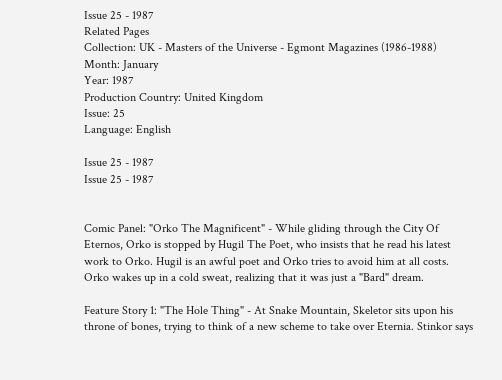Issue 25 - 1987
Related Pages
Collection: UK - Masters of the Universe - Egmont Magazines (1986-1988)
Month: January
Year: 1987
Production Country: United Kingdom
Issue: 25
Language: English

Issue 25 - 1987
Issue 25 - 1987


Comic Panel: "Orko The Magnificent" - While gliding through the City Of Eternos, Orko is stopped by Hugil The Poet, who insists that he read his latest work to Orko. Hugil is an awful poet and Orko tries to avoid him at all costs. Orko wakes up in a cold sweat, realizing that it was just a "Bard" dream.

Feature Story 1: "The Hole Thing" - At Snake Mountain, Skeletor sits upon his throne of bones, trying to think of a new scheme to take over Eternia. Stinkor says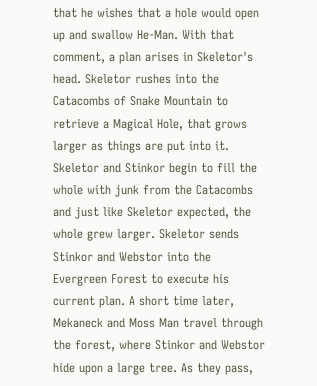that he wishes that a hole would open up and swallow He-Man. With that comment, a plan arises in Skeletor's head. Skeletor rushes into the Catacombs of Snake Mountain to retrieve a Magical Hole, that grows larger as things are put into it. Skeletor and Stinkor begin to fill the whole with junk from the Catacombs and just like Skeletor expected, the whole grew larger. Skeletor sends Stinkor and Webstor into the Evergreen Forest to execute his current plan. A short time later, Mekaneck and Moss Man travel through the forest, where Stinkor and Webstor hide upon a large tree. As they pass,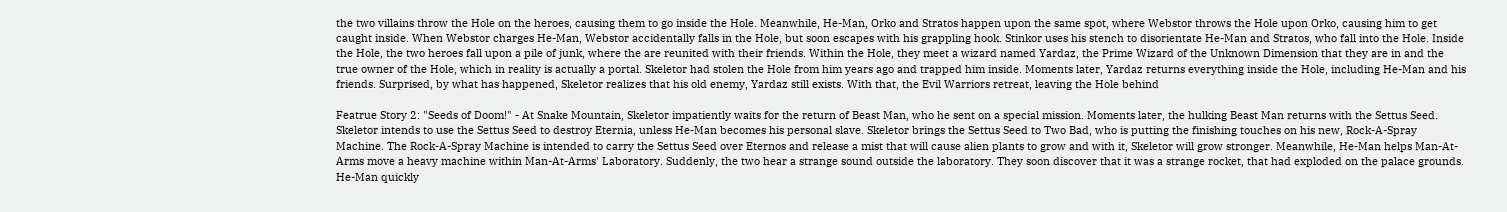the two villains throw the Hole on the heroes, causing them to go inside the Hole. Meanwhile, He-Man, Orko and Stratos happen upon the same spot, where Webstor throws the Hole upon Orko, causing him to get caught inside. When Webstor charges He-Man, Webstor accidentally falls in the Hole, but soon escapes with his grappling hook. Stinkor uses his stench to disorientate He-Man and Stratos, who fall into the Hole. Inside the Hole, the two heroes fall upon a pile of junk, where the are reunited with their friends. Within the Hole, they meet a wizard named Yardaz, the Prime Wizard of the Unknown Dimension that they are in and the true owner of the Hole, which in reality is actually a portal. Skeletor had stolen the Hole from him years ago and trapped him inside. Moments later, Yardaz returns everything inside the Hole, including He-Man and his friends. Surprised, by what has happened, Skeletor realizes that his old enemy, Yardaz still exists. With that, the Evil Warriors retreat, leaving the Hole behind

Featrue Story 2: "Seeds of Doom!" - At Snake Mountain, Skeletor impatiently waits for the return of Beast Man, who he sent on a special mission. Moments later, the hulking Beast Man returns with the Settus Seed. Skeletor intends to use the Settus Seed to destroy Eternia, unless He-Man becomes his personal slave. Skeletor brings the Settus Seed to Two Bad, who is putting the finishing touches on his new, Rock-A-Spray Machine. The Rock-A-Spray Machine is intended to carry the Settus Seed over Eternos and release a mist that will cause alien plants to grow and with it, Skeletor will grow stronger. Meanwhile, He-Man helps Man-At-Arms move a heavy machine within Man-At-Arms' Laboratory. Suddenly, the two hear a strange sound outside the laboratory. They soon discover that it was a strange rocket, that had exploded on the palace grounds. He-Man quickly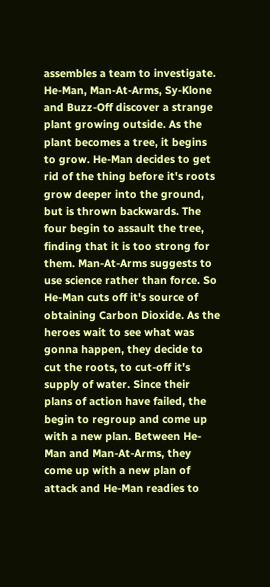assembles a team to investigate. He-Man, Man-At-Arms, Sy-Klone and Buzz-Off discover a strange plant growing outside. As the plant becomes a tree, it begins to grow. He-Man decides to get rid of the thing before it's roots grow deeper into the ground, but is thrown backwards. The four begin to assault the tree, finding that it is too strong for them. Man-At-Arms suggests to use science rather than force. So He-Man cuts off it's source of obtaining Carbon Dioxide. As the heroes wait to see what was gonna happen, they decide to cut the roots, to cut-off it's supply of water. Since their plans of action have failed, the begin to regroup and come up with a new plan. Between He-Man and Man-At-Arms, they come up with a new plan of attack and He-Man readies to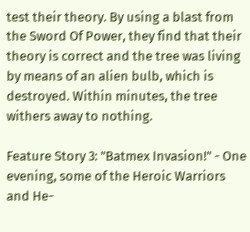test their theory. By using a blast from the Sword Of Power, they find that their theory is correct and the tree was living by means of an alien bulb, which is destroyed. Within minutes, the tree withers away to nothing.

Feature Story 3: "Batmex Invasion!" - One evening, some of the Heroic Warriors and He-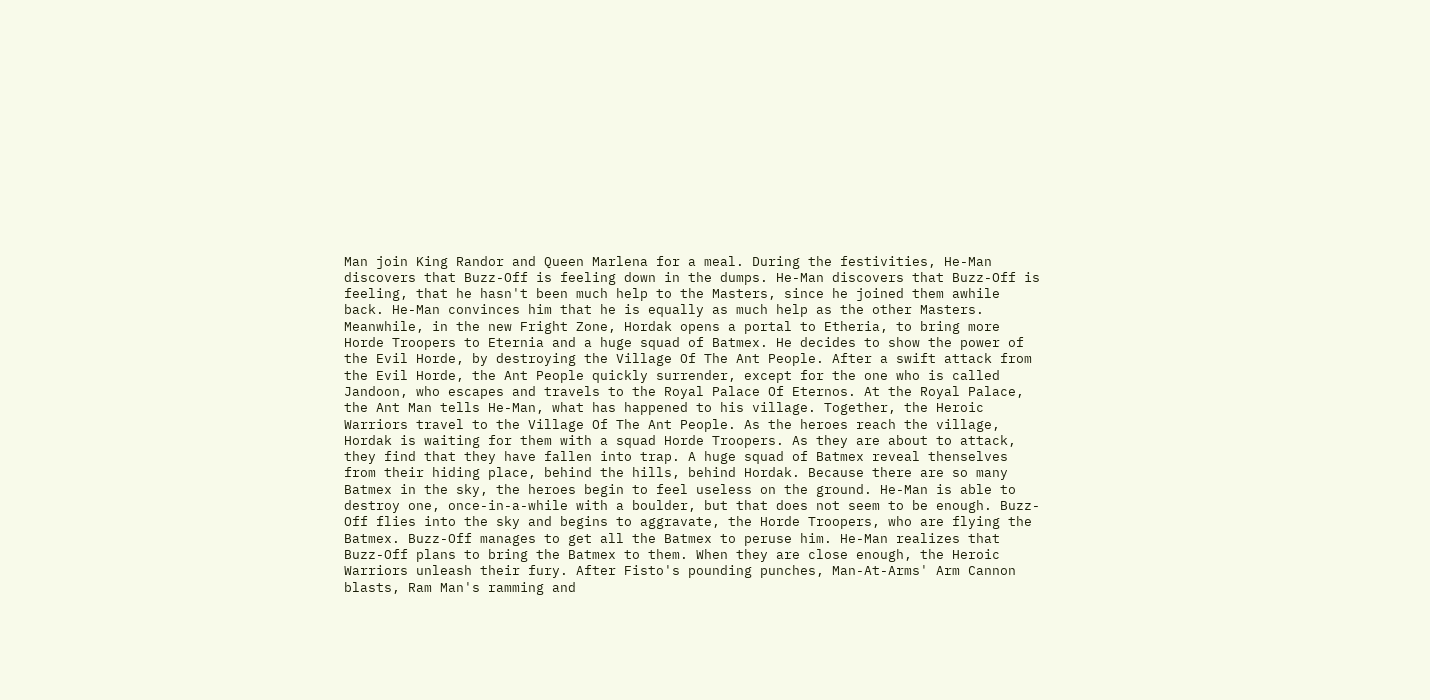Man join King Randor and Queen Marlena for a meal. During the festivities, He-Man discovers that Buzz-Off is feeling down in the dumps. He-Man discovers that Buzz-Off is feeling, that he hasn't been much help to the Masters, since he joined them awhile back. He-Man convinces him that he is equally as much help as the other Masters. Meanwhile, in the new Fright Zone, Hordak opens a portal to Etheria, to bring more Horde Troopers to Eternia and a huge squad of Batmex. He decides to show the power of the Evil Horde, by destroying the Village Of The Ant People. After a swift attack from the Evil Horde, the Ant People quickly surrender, except for the one who is called Jandoon, who escapes and travels to the Royal Palace Of Eternos. At the Royal Palace, the Ant Man tells He-Man, what has happened to his village. Together, the Heroic Warriors travel to the Village Of The Ant People. As the heroes reach the village, Hordak is waiting for them with a squad Horde Troopers. As they are about to attack, they find that they have fallen into trap. A huge squad of Batmex reveal thenselves from their hiding place, behind the hills, behind Hordak. Because there are so many Batmex in the sky, the heroes begin to feel useless on the ground. He-Man is able to destroy one, once-in-a-while with a boulder, but that does not seem to be enough. Buzz-Off flies into the sky and begins to aggravate, the Horde Troopers, who are flying the Batmex. Buzz-Off manages to get all the Batmex to peruse him. He-Man realizes that Buzz-Off plans to bring the Batmex to them. When they are close enough, the Heroic Warriors unleash their fury. After Fisto's pounding punches, Man-At-Arms' Arm Cannon blasts, Ram Man's ramming and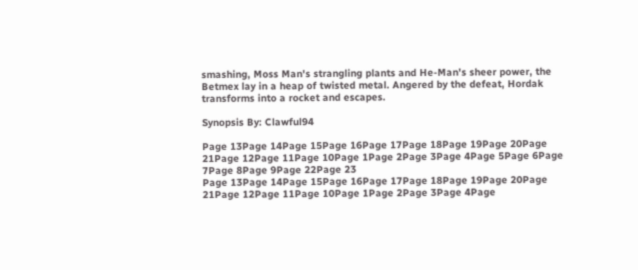smashing, Moss Man's strangling plants and He-Man's sheer power, the Betmex lay in a heap of twisted metal. Angered by the defeat, Hordak transforms into a rocket and escapes.

Synopsis By: Clawful94

Page 13Page 14Page 15Page 16Page 17Page 18Page 19Page 20Page 21Page 12Page 11Page 10Page 1Page 2Page 3Page 4Page 5Page 6Page 7Page 8Page 9Page 22Page 23
Page 13Page 14Page 15Page 16Page 17Page 18Page 19Page 20Page 21Page 12Page 11Page 10Page 1Page 2Page 3Page 4Page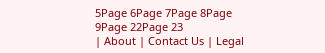5Page 6Page 7Page 8Page 9Page 22Page 23
| About | Contact Us | Legal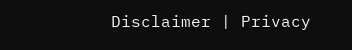Disclaimer | Privacy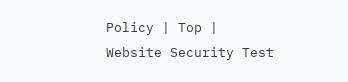Policy | Top |
Website Security Test